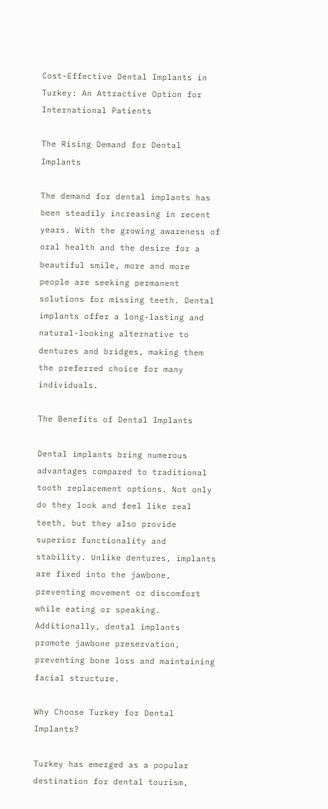Cost-Effective Dental Implants in Turkey: An Attractive Option for International Patients

The Rising Demand for Dental Implants

The demand for dental implants has been steadily increasing in recent years. With the growing awareness of oral health and the desire for a beautiful smile, more and more people are seeking permanent solutions for missing teeth. Dental implants offer a long-lasting and natural-looking alternative to dentures and bridges, making them the preferred choice for many individuals.

The Benefits of Dental Implants

Dental implants bring numerous advantages compared to traditional tooth replacement options. Not only do they look and feel like real teeth, but they also provide superior functionality and stability. Unlike dentures, implants are fixed into the jawbone, preventing movement or discomfort while eating or speaking. Additionally, dental implants promote jawbone preservation, preventing bone loss and maintaining facial structure.

Why Choose Turkey for Dental Implants?

Turkey has emerged as a popular destination for dental tourism,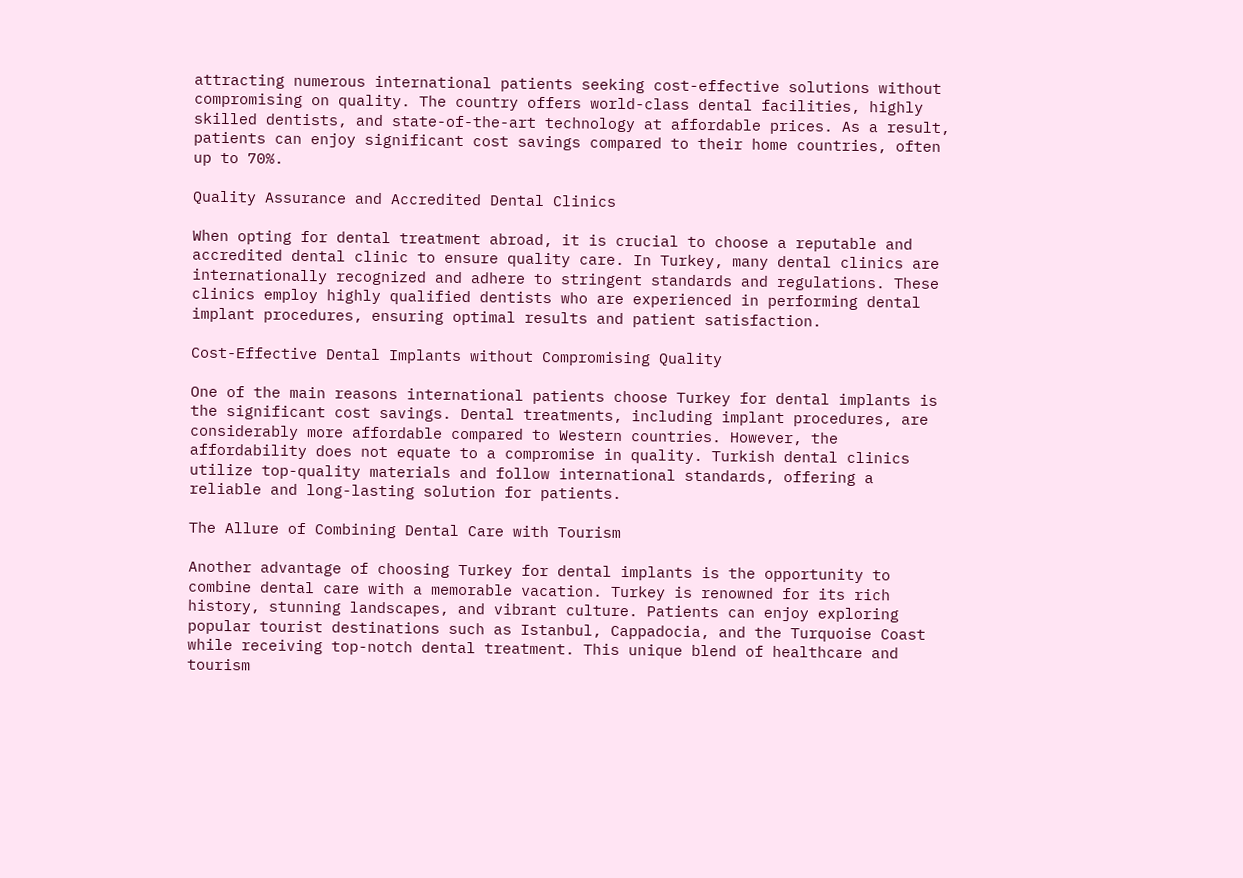attracting numerous international patients seeking cost-effective solutions without compromising on quality. The country offers world-class dental facilities, highly skilled dentists, and state-of-the-art technology at affordable prices. As a result, patients can enjoy significant cost savings compared to their home countries, often up to 70%.

Quality Assurance and Accredited Dental Clinics

When opting for dental treatment abroad, it is crucial to choose a reputable and accredited dental clinic to ensure quality care. In Turkey, many dental clinics are internationally recognized and adhere to stringent standards and regulations. These clinics employ highly qualified dentists who are experienced in performing dental implant procedures, ensuring optimal results and patient satisfaction.

Cost-Effective Dental Implants without Compromising Quality

One of the main reasons international patients choose Turkey for dental implants is the significant cost savings. Dental treatments, including implant procedures, are considerably more affordable compared to Western countries. However, the affordability does not equate to a compromise in quality. Turkish dental clinics utilize top-quality materials and follow international standards, offering a reliable and long-lasting solution for patients.

The Allure of Combining Dental Care with Tourism

Another advantage of choosing Turkey for dental implants is the opportunity to combine dental care with a memorable vacation. Turkey is renowned for its rich history, stunning landscapes, and vibrant culture. Patients can enjoy exploring popular tourist destinations such as Istanbul, Cappadocia, and the Turquoise Coast while receiving top-notch dental treatment. This unique blend of healthcare and tourism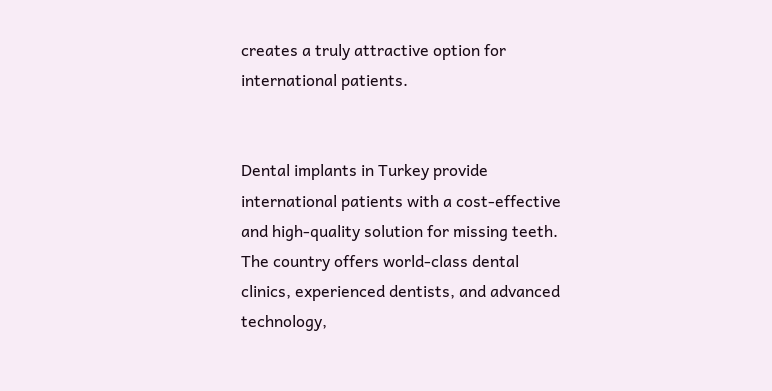creates a truly attractive option for international patients.


Dental implants in Turkey provide international patients with a cost-effective and high-quality solution for missing teeth. The country offers world-class dental clinics, experienced dentists, and advanced technology,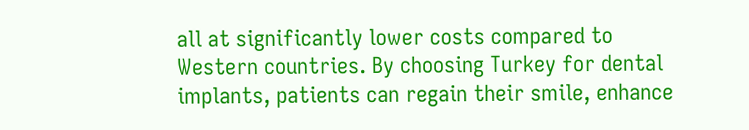all at significantly lower costs compared to Western countries. By choosing Turkey for dental implants, patients can regain their smile, enhance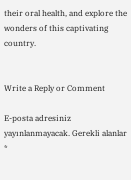their oral health, and explore the wonders of this captivating country.


Write a Reply or Comment

E-posta adresiniz yayınlanmayacak. Gerekli alanlar *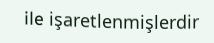ile işaretlenmişlerdir